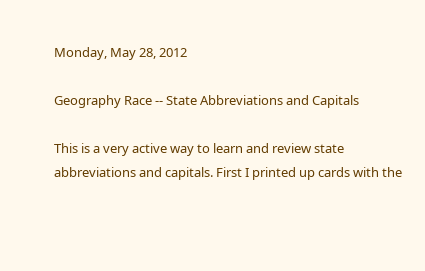Monday, May 28, 2012

Geography Race -- State Abbreviations and Capitals

This is a very active way to learn and review state abbreviations and capitals. First I printed up cards with the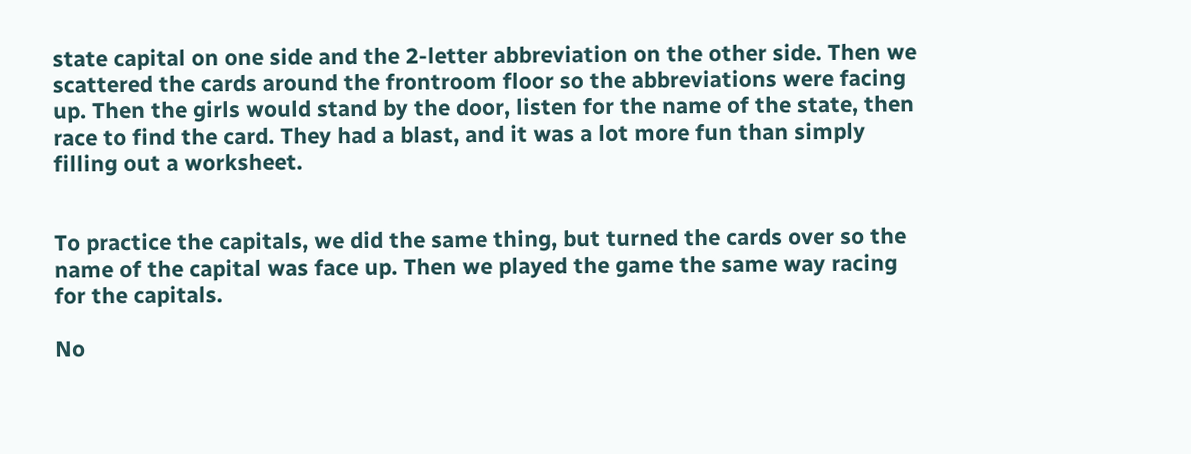state capital on one side and the 2-letter abbreviation on the other side. Then we scattered the cards around the frontroom floor so the abbreviations were facing up. Then the girls would stand by the door, listen for the name of the state, then race to find the card. They had a blast, and it was a lot more fun than simply filling out a worksheet.


To practice the capitals, we did the same thing, but turned the cards over so the name of the capital was face up. Then we played the game the same way racing for the capitals.

No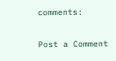comments:

Post a Comment